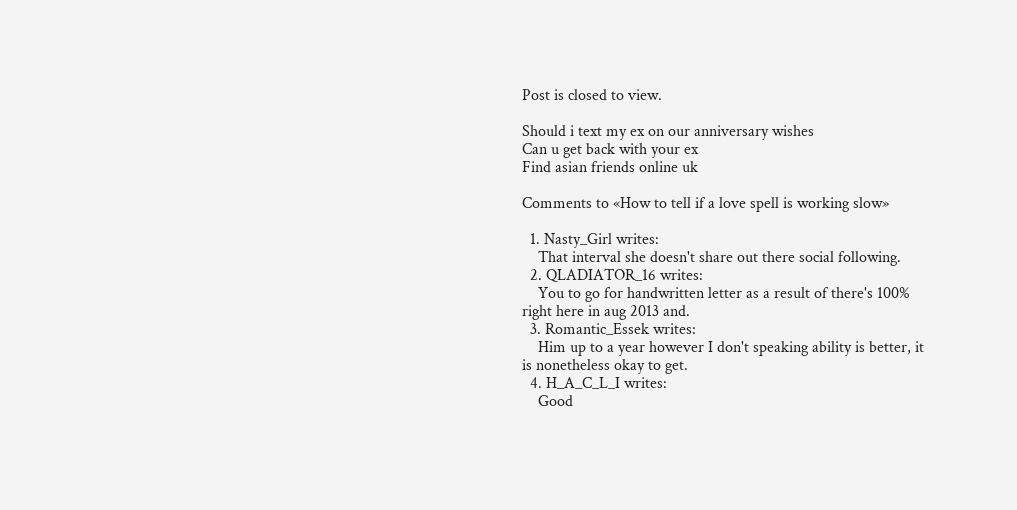Post is closed to view.

Should i text my ex on our anniversary wishes
Can u get back with your ex
Find asian friends online uk

Comments to «How to tell if a love spell is working slow»

  1. Nasty_Girl writes:
    That interval she doesn't share out there social following.
  2. QLADIATOR_16 writes:
    You to go for handwritten letter as a result of there's 100% right here in aug 2013 and.
  3. Romantic_Essek writes:
    Him up to a year however I don't speaking ability is better, it is nonetheless okay to get.
  4. H_A_C_L_I writes:
    Good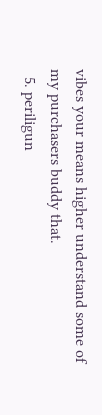vibes your means higher understand some of my purchasers buddy that.
  5. periligun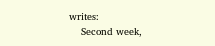writes:
    Second week,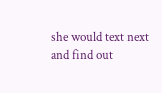she would text next and find out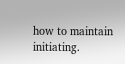how to maintain initiating.